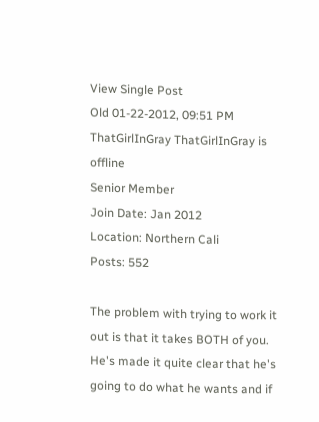View Single Post
Old 01-22-2012, 09:51 PM
ThatGirlInGray ThatGirlInGray is offline
Senior Member
Join Date: Jan 2012
Location: Northern Cali
Posts: 552

The problem with trying to work it out is that it takes BOTH of you. He's made it quite clear that he's going to do what he wants and if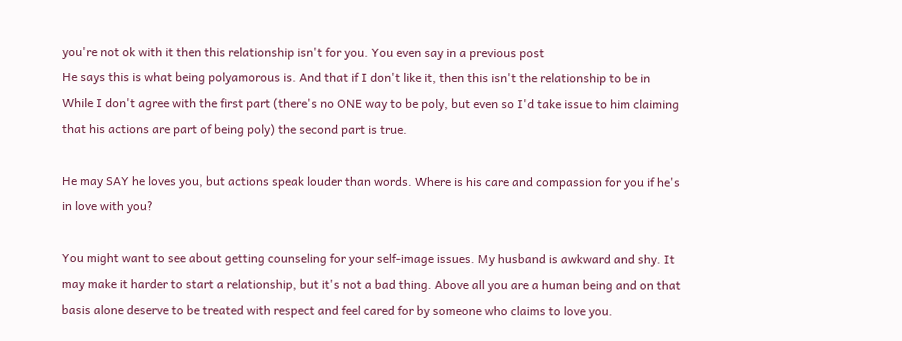you're not ok with it then this relationship isn't for you. You even say in a previous post
He says this is what being polyamorous is. And that if I don't like it, then this isn't the relationship to be in
While I don't agree with the first part (there's no ONE way to be poly, but even so I'd take issue to him claiming that his actions are part of being poly) the second part is true.

He may SAY he loves you, but actions speak louder than words. Where is his care and compassion for you if he's in love with you?

You might want to see about getting counseling for your self-image issues. My husband is awkward and shy. It may make it harder to start a relationship, but it's not a bad thing. Above all you are a human being and on that basis alone deserve to be treated with respect and feel cared for by someone who claims to love you.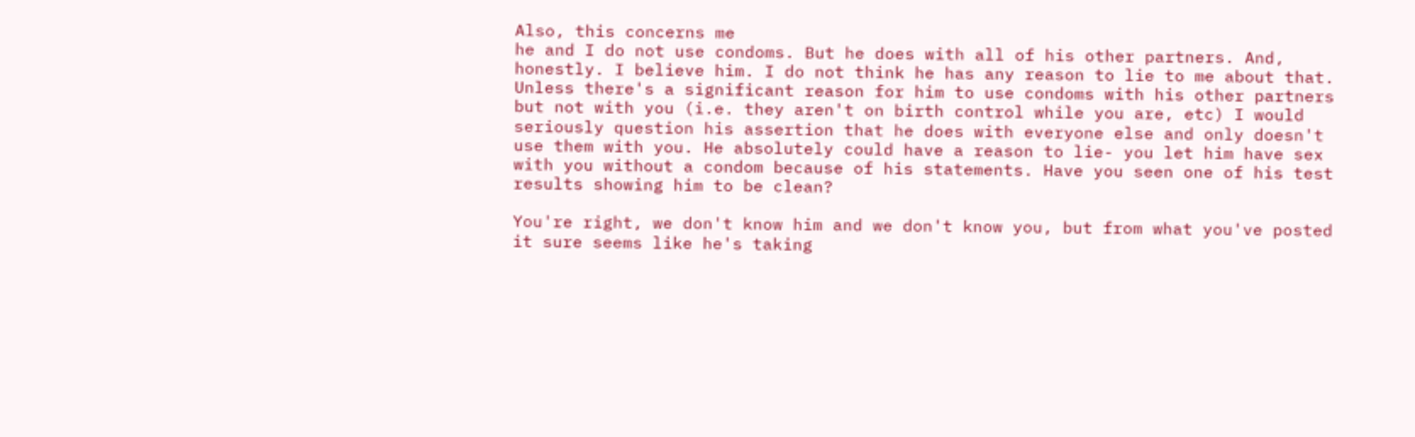Also, this concerns me
he and I do not use condoms. But he does with all of his other partners. And, honestly. I believe him. I do not think he has any reason to lie to me about that.
Unless there's a significant reason for him to use condoms with his other partners but not with you (i.e. they aren't on birth control while you are, etc) I would seriously question his assertion that he does with everyone else and only doesn't use them with you. He absolutely could have a reason to lie- you let him have sex with you without a condom because of his statements. Have you seen one of his test results showing him to be clean?

You're right, we don't know him and we don't know you, but from what you've posted it sure seems like he's taking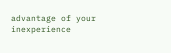advantage of your inexperience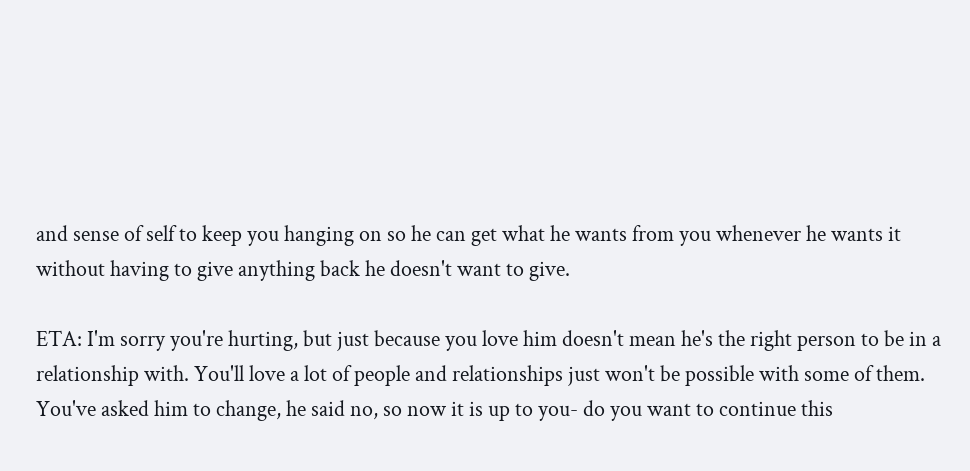and sense of self to keep you hanging on so he can get what he wants from you whenever he wants it without having to give anything back he doesn't want to give.

ETA: I'm sorry you're hurting, but just because you love him doesn't mean he's the right person to be in a relationship with. You'll love a lot of people and relationships just won't be possible with some of them. You've asked him to change, he said no, so now it is up to you- do you want to continue this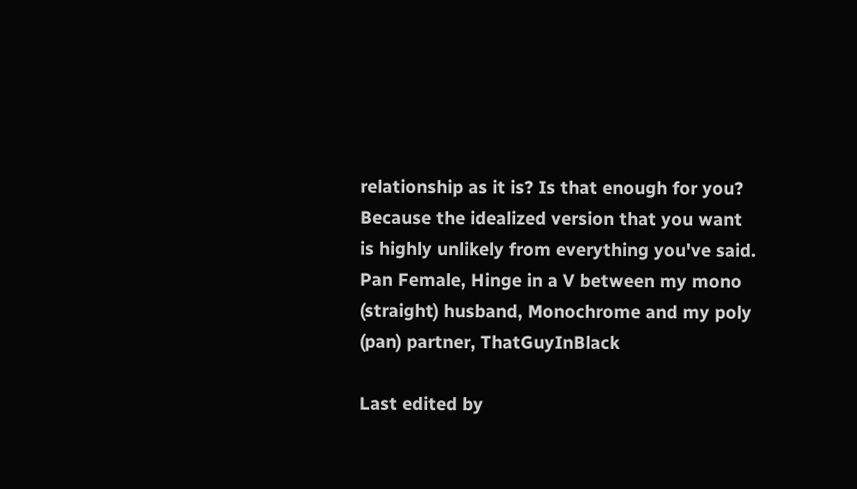relationship as it is? Is that enough for you? Because the idealized version that you want is highly unlikely from everything you've said.
Pan Female, Hinge in a V between my mono (straight) husband, Monochrome and my poly (pan) partner, ThatGuyInBlack

Last edited by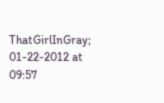ThatGirlInGray; 01-22-2012 at 09:57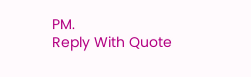PM.
Reply With Quote